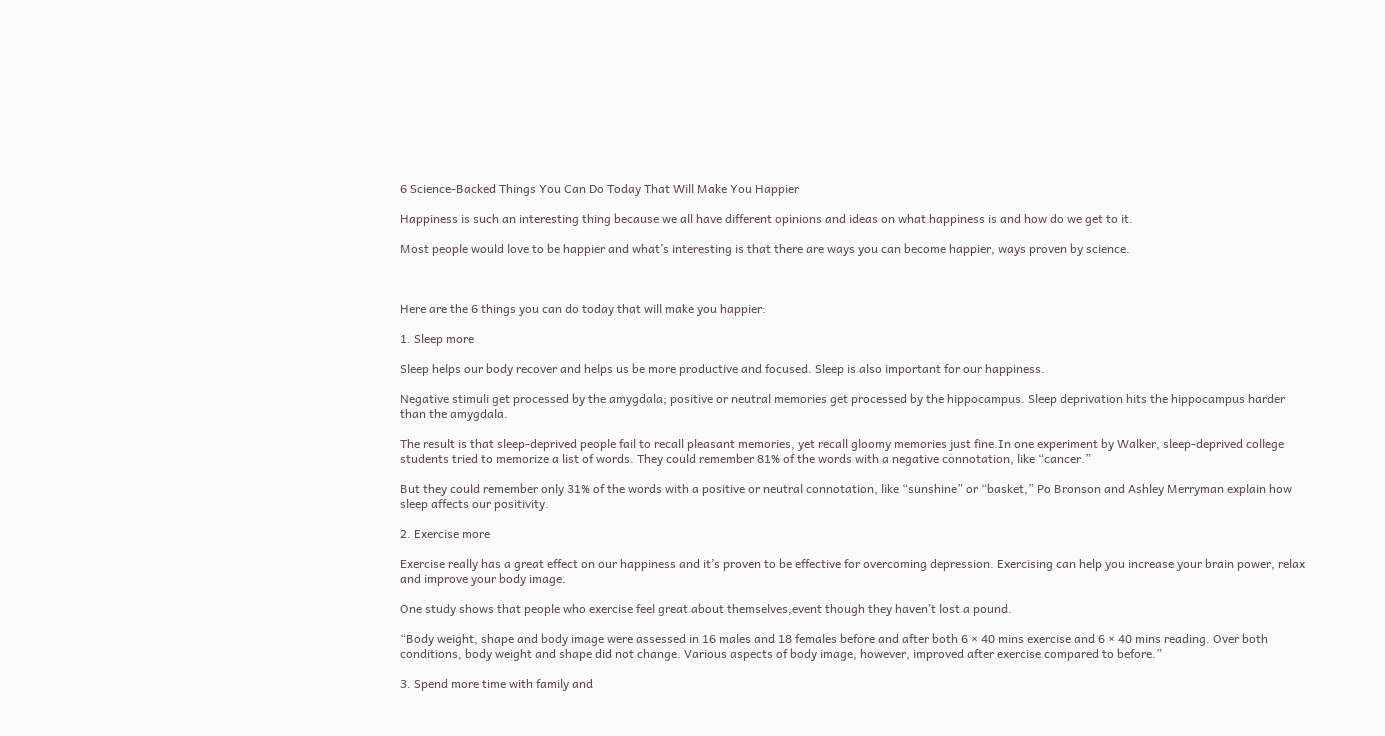6 Science-Backed Things You Can Do Today That Will Make You Happier

Happiness is such an interesting thing because we all have different opinions and ideas on what happiness is and how do we get to it.

Most people would love to be happier and what’s interesting is that there are ways you can become happier, ways proven by science.



Here are the 6 things you can do today that will make you happier:

1. Sleep more

Sleep helps our body recover and helps us be more productive and focused. Sleep is also important for our happiness.

Negative stimuli get processed by the amygdala; positive or neutral memories get processed by the hippocampus. Sleep deprivation hits the hippocampus harder than the amygdala.

The result is that sleep-deprived people fail to recall pleasant memories, yet recall gloomy memories just fine.In one experiment by Walker, sleep-deprived college students tried to memorize a list of words. They could remember 81% of the words with a negative connotation, like “cancer.”

But they could remember only 31% of the words with a positive or neutral connotation, like “sunshine” or “basket,” Po Bronson and Ashley Merryman explain how sleep affects our positivity.

2. Exercise more

Exercise really has a great effect on our happiness and it’s proven to be effective for overcoming depression. Exercising can help you increase your brain power, relax and improve your body image.

One study shows that people who exercise feel great about themselves,event though they haven’t lost a pound.

“Body weight, shape and body image were assessed in 16 males and 18 females before and after both 6 × 40 mins exercise and 6 × 40 mins reading. Over both conditions, body weight and shape did not change. Various aspects of body image, however, improved after exercise compared to before.”

3. Spend more time with family and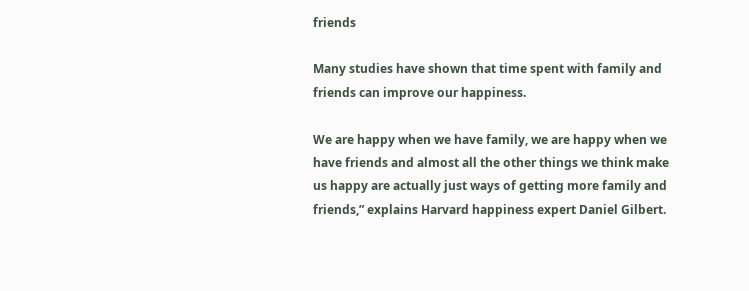friends

Many studies have shown that time spent with family and friends can improve our happiness.

We are happy when we have family, we are happy when we have friends and almost all the other things we think make us happy are actually just ways of getting more family and friends,” explains Harvard happiness expert Daniel Gilbert.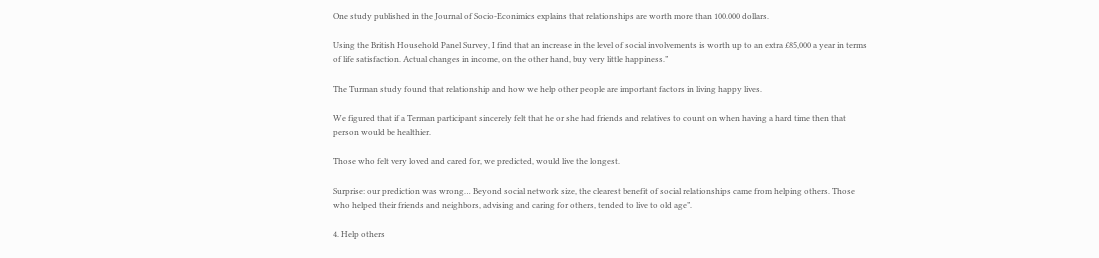One study published in the Journal of Socio-Econimics explains that relationships are worth more than 100.000 dollars.

Using the British Household Panel Survey, I find that an increase in the level of social involvements is worth up to an extra £85,000 a year in terms of life satisfaction. Actual changes in income, on the other hand, buy very little happiness.”

The Turman study found that relationship and how we help other people are important factors in living happy lives.

We figured that if a Terman participant sincerely felt that he or she had friends and relatives to count on when having a hard time then that person would be healthier.

Those who felt very loved and cared for, we predicted, would live the longest.

Surprise: our prediction was wrong… Beyond social network size, the clearest benefit of social relationships came from helping others. Those who helped their friends and neighbors, advising and caring for others, tended to live to old age”.

4. Help others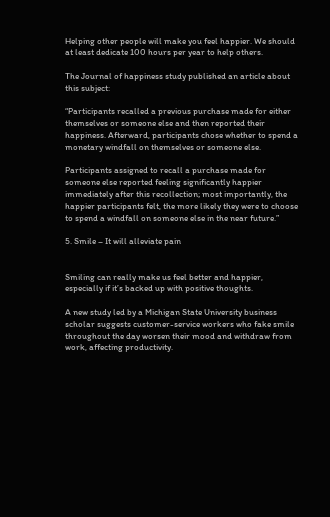Helping other people will make you feel happier. We should at least dedicate 100 hours per year to help others.

The Journal of happiness study published an article about this subject:

“Participants recalled a previous purchase made for either themselves or someone else and then reported their happiness. Afterward, participants chose whether to spend a monetary windfall on themselves or someone else.

Participants assigned to recall a purchase made for someone else reported feeling significantly happier immediately after this recollection; most importantly, the happier participants felt, the more likely they were to choose to spend a windfall on someone else in the near future.”

5. Smile – It will alleviate pain


Smiling can really make us feel better and happier, especially if it’s backed up with positive thoughts.

A new study led by a Michigan State University business scholar suggests customer-service workers who fake smile throughout the day worsen their mood and withdraw from work, affecting productivity.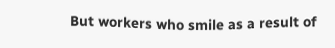But workers who smile as a result of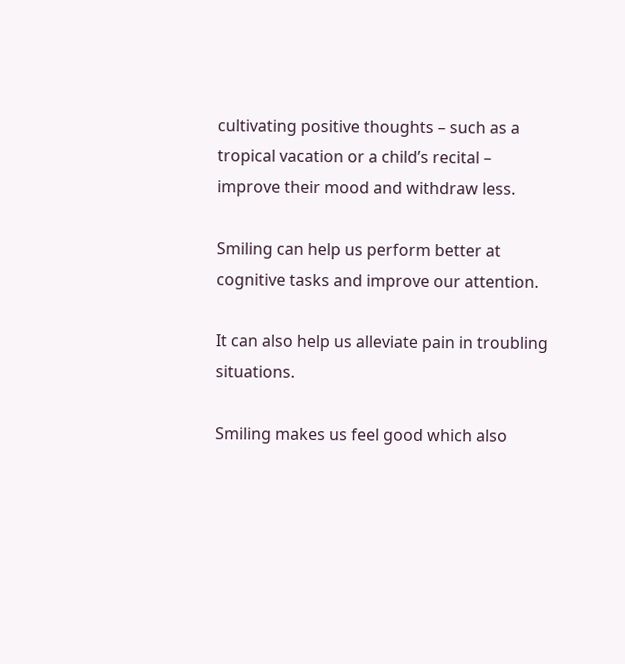cultivating positive thoughts – such as a tropical vacation or a child’s recital – improve their mood and withdraw less.

Smiling can help us perform better at cognitive tasks and improve our attention.

It can also help us alleviate pain in troubling situations.

Smiling makes us feel good which also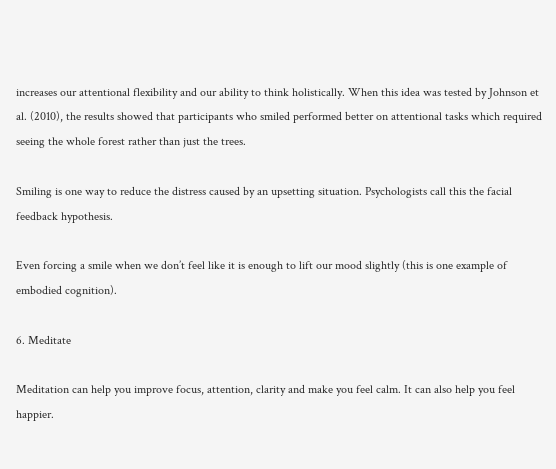increases our attentional flexibility and our ability to think holistically. When this idea was tested by Johnson et al. (2010), the results showed that participants who smiled performed better on attentional tasks which required seeing the whole forest rather than just the trees.

Smiling is one way to reduce the distress caused by an upsetting situation. Psychologists call this the facial feedback hypothesis.

Even forcing a smile when we don’t feel like it is enough to lift our mood slightly (this is one example of embodied cognition).

6. Meditate

Meditation can help you improve focus, attention, clarity and make you feel calm. It can also help you feel happier.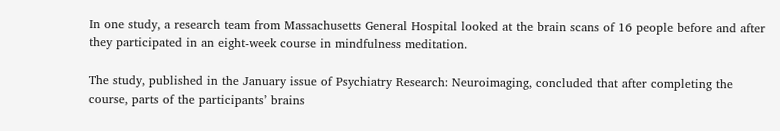In one study, a research team from Massachusetts General Hospital looked at the brain scans of 16 people before and after they participated in an eight-week course in mindfulness meditation.

The study, published in the January issue of Psychiatry Research: Neuroimaging, concluded that after completing the course, parts of the participants’ brains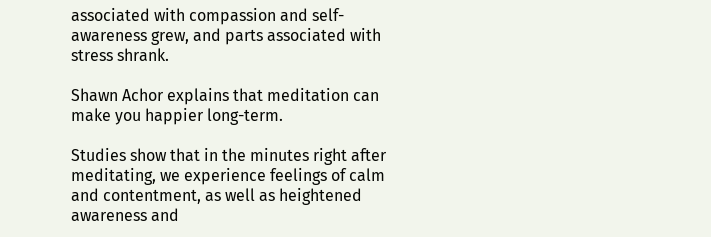associated with compassion and self-awareness grew, and parts associated with stress shrank.

Shawn Achor explains that meditation can make you happier long-term.

Studies show that in the minutes right after meditating, we experience feelings of calm and contentment, as well as heightened awareness and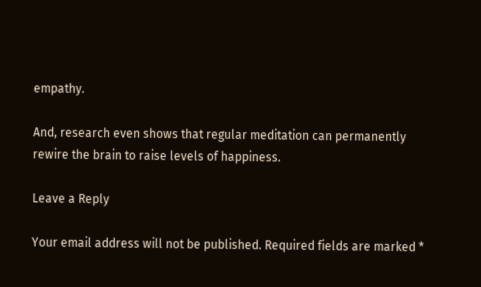empathy.

And, research even shows that regular meditation can permanently rewire the brain to raise levels of happiness.

Leave a Reply

Your email address will not be published. Required fields are marked *